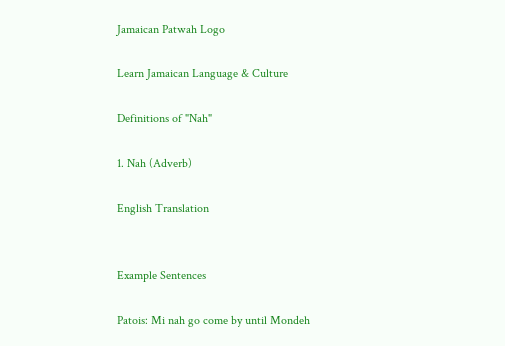Jamaican Patwah Logo

Learn Jamaican Language & Culture

Definitions of "Nah"

1. Nah (Adverb)

English Translation


Example Sentences

Patois: Mi nah go come by until Mondeh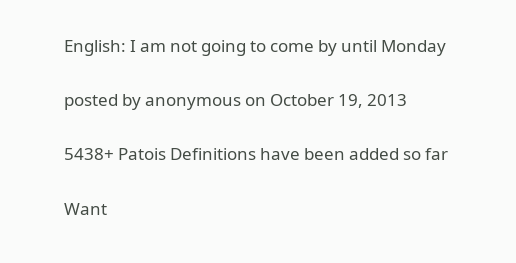English: I am not going to come by until Monday

posted by anonymous on October 19, 2013

5438+ Patois Definitions have been added so far

Want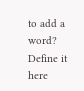to add a word?
Define it here